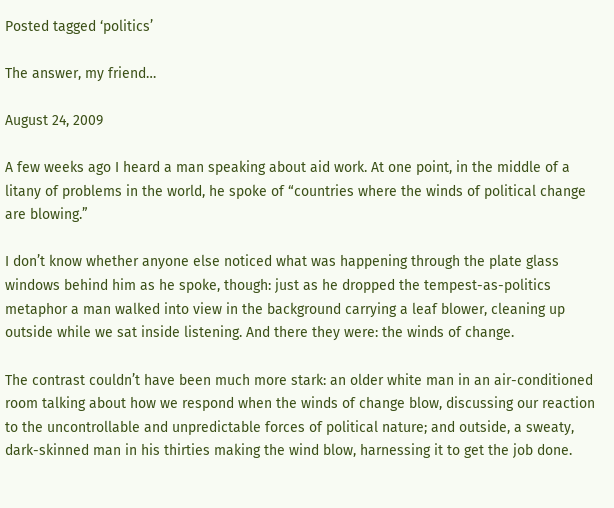Posted tagged ‘politics’

The answer, my friend…

August 24, 2009

A few weeks ago I heard a man speaking about aid work. At one point, in the middle of a litany of problems in the world, he spoke of “countries where the winds of political change are blowing.”

I don’t know whether anyone else noticed what was happening through the plate glass windows behind him as he spoke, though: just as he dropped the tempest-as-politics metaphor a man walked into view in the background carrying a leaf blower, cleaning up outside while we sat inside listening. And there they were: the winds of change.

The contrast couldn’t have been much more stark: an older white man in an air-conditioned room talking about how we respond when the winds of change blow, discussing our reaction to the uncontrollable and unpredictable forces of political nature; and outside, a sweaty, dark-skinned man in his thirties making the wind blow, harnessing it to get the job done.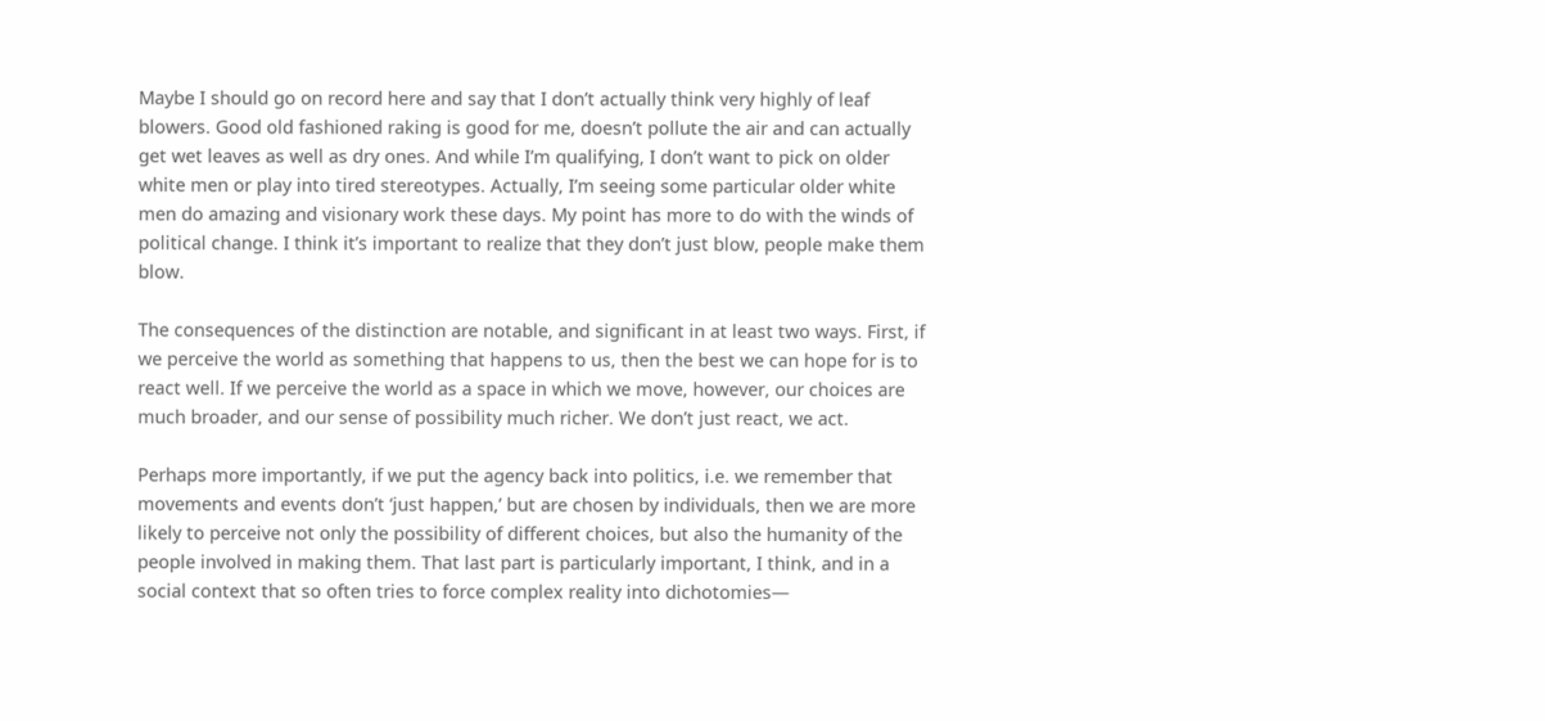Maybe I should go on record here and say that I don’t actually think very highly of leaf blowers. Good old fashioned raking is good for me, doesn’t pollute the air and can actually get wet leaves as well as dry ones. And while I’m qualifying, I don’t want to pick on older white men or play into tired stereotypes. Actually, I’m seeing some particular older white men do amazing and visionary work these days. My point has more to do with the winds of political change. I think it’s important to realize that they don’t just blow, people make them blow.

The consequences of the distinction are notable, and significant in at least two ways. First, if we perceive the world as something that happens to us, then the best we can hope for is to react well. If we perceive the world as a space in which we move, however, our choices are much broader, and our sense of possibility much richer. We don’t just react, we act.

Perhaps more importantly, if we put the agency back into politics, i.e. we remember that movements and events don’t ‘just happen,’ but are chosen by individuals, then we are more likely to perceive not only the possibility of different choices, but also the humanity of the people involved in making them. That last part is particularly important, I think, and in a social context that so often tries to force complex reality into dichotomies—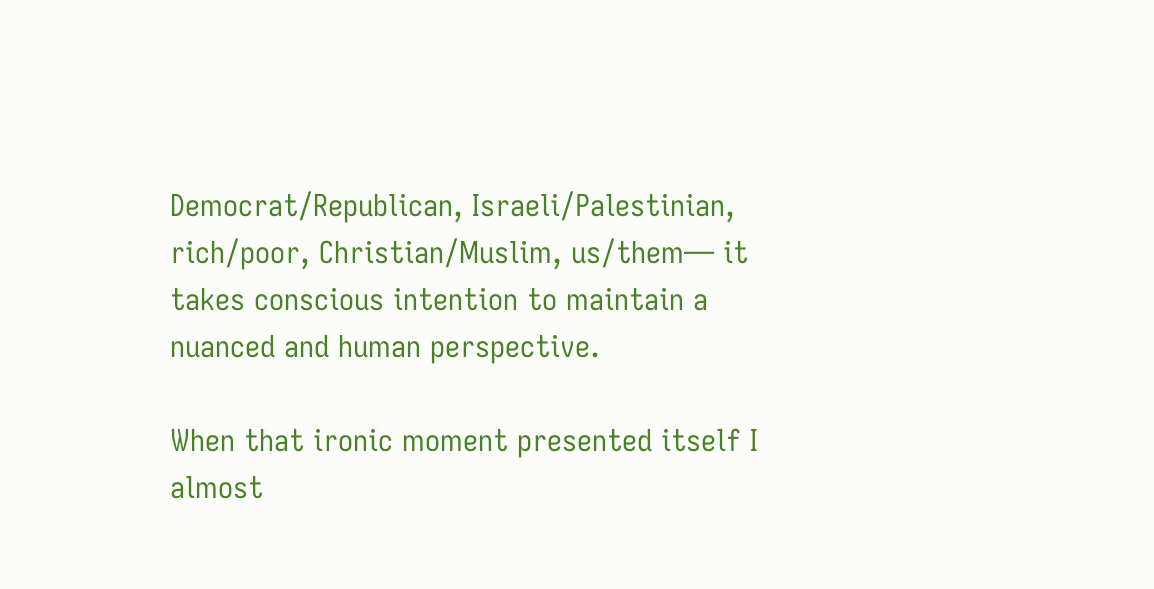Democrat/Republican, Israeli/Palestinian, rich/poor, Christian/Muslim, us/them— it takes conscious intention to maintain a nuanced and human perspective.

When that ironic moment presented itself I almost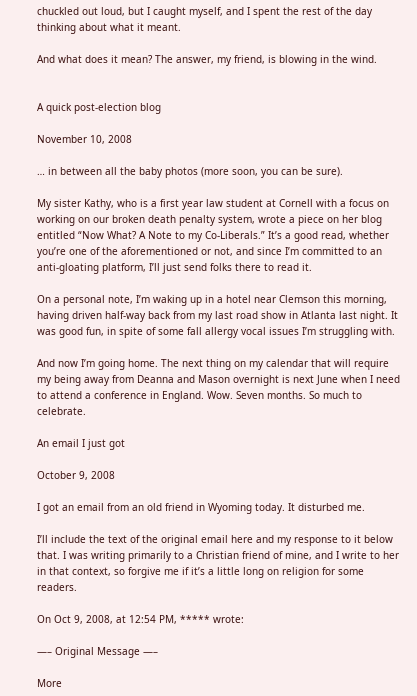chuckled out loud, but I caught myself, and I spent the rest of the day thinking about what it meant.

And what does it mean? The answer, my friend, is blowing in the wind.


A quick post-election blog

November 10, 2008

… in between all the baby photos (more soon, you can be sure).

My sister Kathy, who is a first year law student at Cornell with a focus on working on our broken death penalty system, wrote a piece on her blog entitled “Now What? A Note to my Co-Liberals.” It’s a good read, whether you’re one of the aforementioned or not, and since I’m committed to an anti-gloating platform, I’ll just send folks there to read it.

On a personal note, I’m waking up in a hotel near Clemson this morning, having driven half-way back from my last road show in Atlanta last night. It was good fun, in spite of some fall allergy vocal issues I’m struggling with.

And now I’m going home. The next thing on my calendar that will require my being away from Deanna and Mason overnight is next June when I need to attend a conference in England. Wow. Seven months. So much to celebrate.

An email I just got

October 9, 2008

I got an email from an old friend in Wyoming today. It disturbed me.

I’ll include the text of the original email here and my response to it below that. I was writing primarily to a Christian friend of mine, and I write to her in that context, so forgive me if it’s a little long on religion for some readers.

On Oct 9, 2008, at 12:54 PM, ***** wrote:

—– Original Message —–

More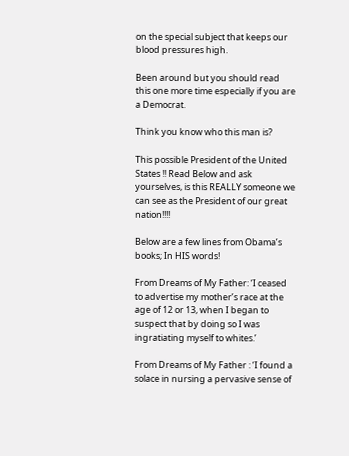on the special subject that keeps our blood pressures high.

Been around but you should read this one more time especially if you are a Democrat.

Think you know who this man is?

This possible President of the United States !! Read Below and ask yourselves, is this REALLY someone we can see as the President of our great nation!!!!

Below are a few lines from Obama’s books; In HIS words!

From Dreams of My Father: ‘I ceased to advertise my mother’s race at the age of 12 or 13, when I began to suspect that by doing so I was ingratiating myself to whites.’

From Dreams of My Father : ‘I found a solace in nursing a pervasive sense of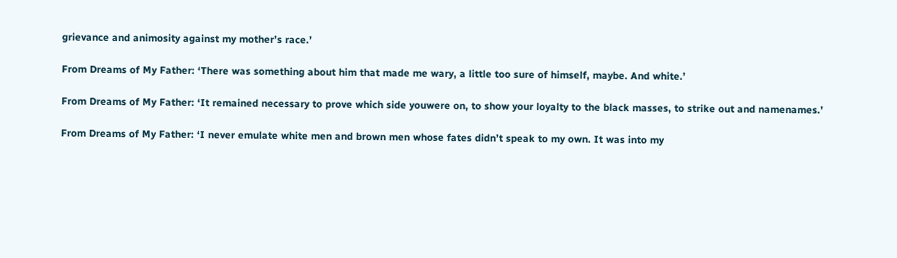grievance and animosity against my mother’s race.’

From Dreams of My Father: ‘There was something about him that made me wary, a little too sure of himself, maybe. And white.’

From Dreams of My Father: ‘It remained necessary to prove which side youwere on, to show your loyalty to the black masses, to strike out and namenames.’

From Dreams of My Father: ‘I never emulate white men and brown men whose fates didn’t speak to my own. It was into my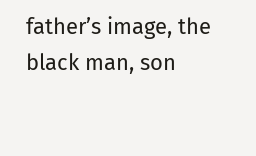father’s image, the black man, son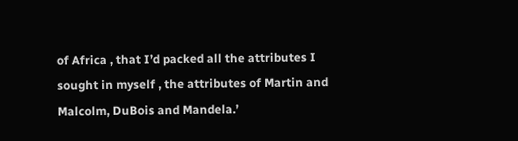of Africa , that I’d packed all the attributes I sought in myself , the attributes of Martin and Malcolm, DuBois and Mandela.’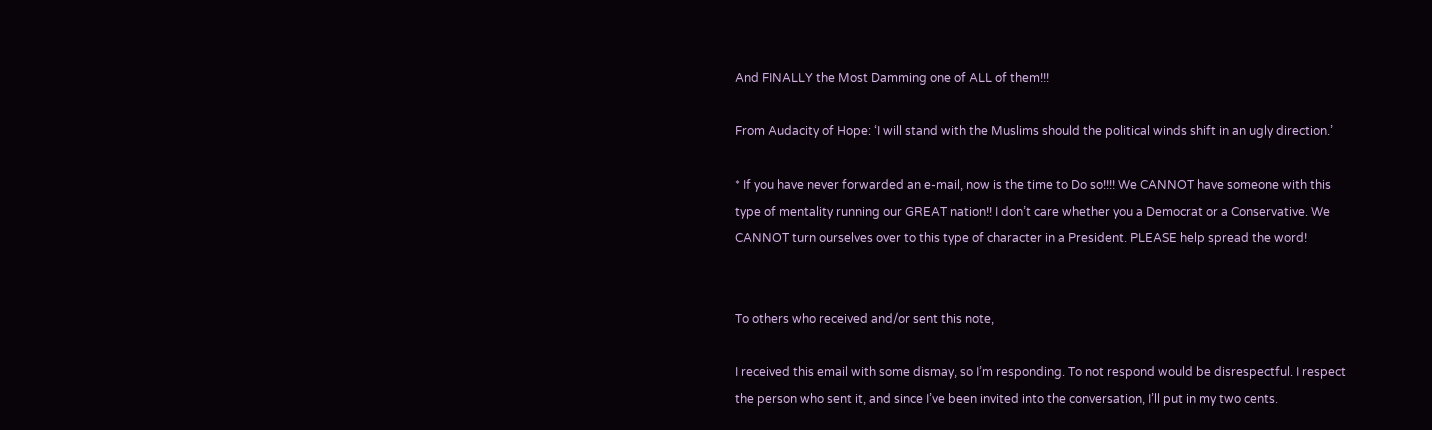And FINALLY the Most Damming one of ALL of them!!!

From Audacity of Hope: ‘I will stand with the Muslims should the political winds shift in an ugly direction.’

* If you have never forwarded an e-mail, now is the time to Do so!!!! We CANNOT have someone with this type of mentality running our GREAT nation!! I don’t care whether you a Democrat or a Conservative. We CANNOT turn ourselves over to this type of character in a President. PLEASE help spread the word!


To others who received and/or sent this note,

I received this email with some dismay, so I’m responding. To not respond would be disrespectful. I respect the person who sent it, and since I’ve been invited into the conversation, I’ll put in my two cents.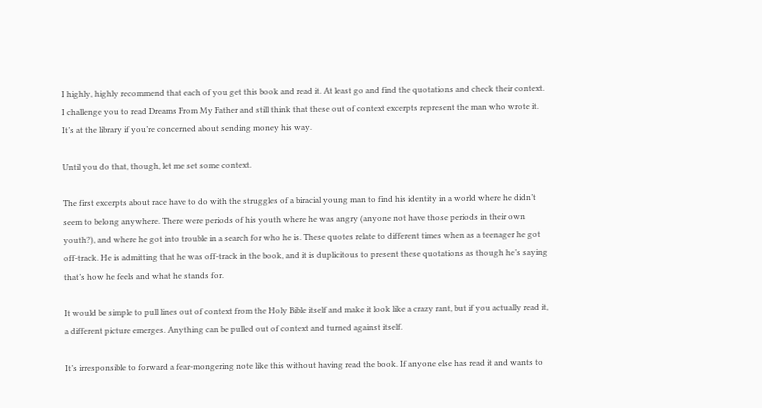I highly, highly recommend that each of you get this book and read it. At least go and find the quotations and check their context. I challenge you to read Dreams From My Father and still think that these out of context excerpts represent the man who wrote it. It’s at the library if you’re concerned about sending money his way.

Until you do that, though, let me set some context.

The first excerpts about race have to do with the struggles of a biracial young man to find his identity in a world where he didn’t seem to belong anywhere. There were periods of his youth where he was angry (anyone not have those periods in their own youth?), and where he got into trouble in a search for who he is. These quotes relate to different times when as a teenager he got off-track. He is admitting that he was off-track in the book, and it is duplicitous to present these quotations as though he’s saying that’s how he feels and what he stands for.

It would be simple to pull lines out of context from the Holy Bible itself and make it look like a crazy rant, but if you actually read it, a different picture emerges. Anything can be pulled out of context and turned against itself.

It’s irresponsible to forward a fear-mongering note like this without having read the book. If anyone else has read it and wants to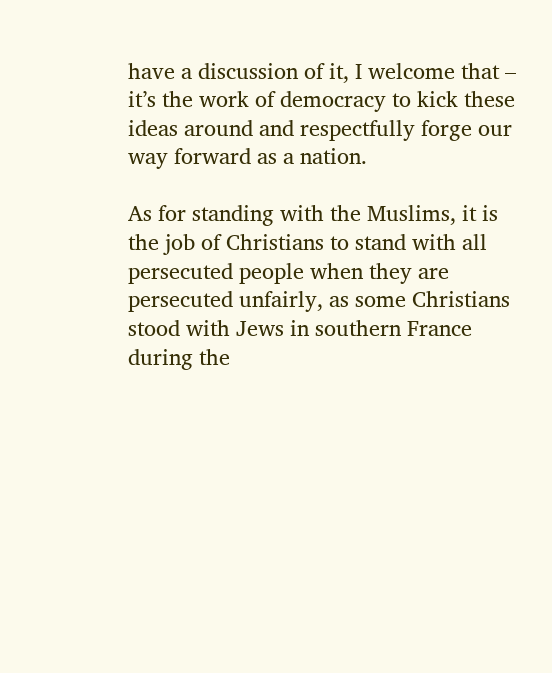have a discussion of it, I welcome that – it’s the work of democracy to kick these ideas around and respectfully forge our way forward as a nation.

As for standing with the Muslims, it is the job of Christians to stand with all persecuted people when they are persecuted unfairly, as some Christians stood with Jews in southern France during the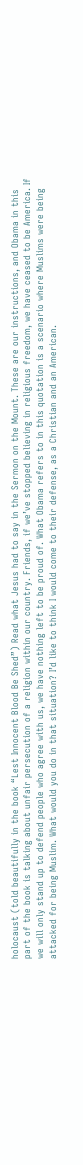holocaust (told beautifully in the book “Lest Innocent Blood Be Shed”) Read what Jesus had to say in the Sermon on the Mount. These are our instructions, and Obama in this part of the book is talking about unfair persecution of a religion within our country. Friends, if we’ve stopped believing in religious freedom, we have ceased to be America. If we will only stand up to defend people who agree with us, we have nothing left to be proud of. What Obama refers to in this quotation is a scenario where Muslims were being attacked for being Muslim. What would you do in that situation? I’d like to think I would come to their defense, as a Christian and an American.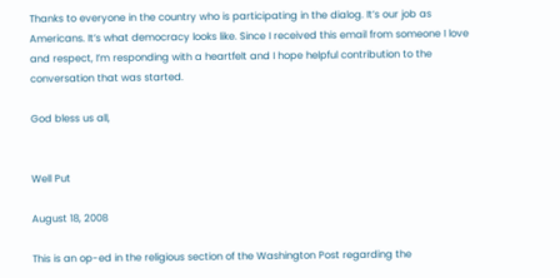Thanks to everyone in the country who is participating in the dialog. It’s our job as Americans. It’s what democracy looks like. Since I received this email from someone I love and respect, I’m responding with a heartfelt and I hope helpful contribution to the conversation that was started.

God bless us all,


Well Put

August 18, 2008

This is an op-ed in the religious section of the Washington Post regarding the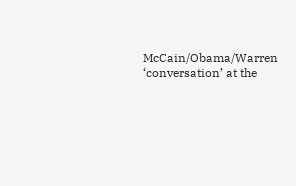McCain/Obama/Warren ‘conversation’ at the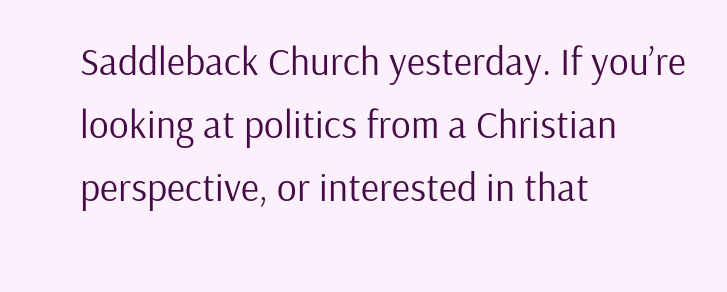Saddleback Church yesterday. If you’re looking at politics from a Christian perspective, or interested in that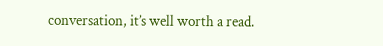conversation, it’s well worth a read.